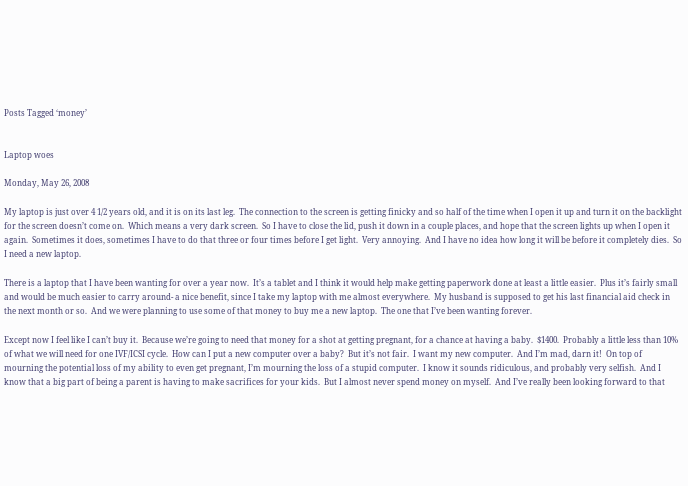Posts Tagged ‘money’


Laptop woes

Monday, May 26, 2008

My laptop is just over 4 1/2 years old, and it is on its last leg.  The connection to the screen is getting finicky and so half of the time when I open it up and turn it on the backlight for the screen doesn’t come on.  Which means a very dark screen.  So I have to close the lid, push it down in a couple places, and hope that the screen lights up when I open it again.  Sometimes it does, sometimes I have to do that three or four times before I get light.  Very annoying.  And I have no idea how long it will be before it completely dies.  So I need a new laptop.

There is a laptop that I have been wanting for over a year now.  It’s a tablet and I think it would help make getting paperwork done at least a little easier.  Plus it’s fairly small and would be much easier to carry around- a nice benefit, since I take my laptop with me almost everywhere.  My husband is supposed to get his last financial aid check in the next month or so.  And we were planning to use some of that money to buy me a new laptop.  The one that I’ve been wanting forever.

Except now I feel like I can’t buy it.  Because we’re going to need that money for a shot at getting pregnant, for a chance at having a baby.  $1400.  Probably a little less than 10% of what we will need for one IVF/ICSI cycle.  How can I put a new computer over a baby?  But it’s not fair.  I want my new computer.  And I’m mad, darn it!  On top of mourning the potential loss of my ability to even get pregnant, I’m mourning the loss of a stupid computer.  I know it sounds ridiculous, and probably very selfish.  And I know that a big part of being a parent is having to make sacrifices for your kids.  But I almost never spend money on myself.  And I’ve really been looking forward to that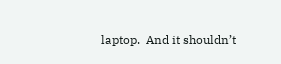laptop.  And it shouldn’t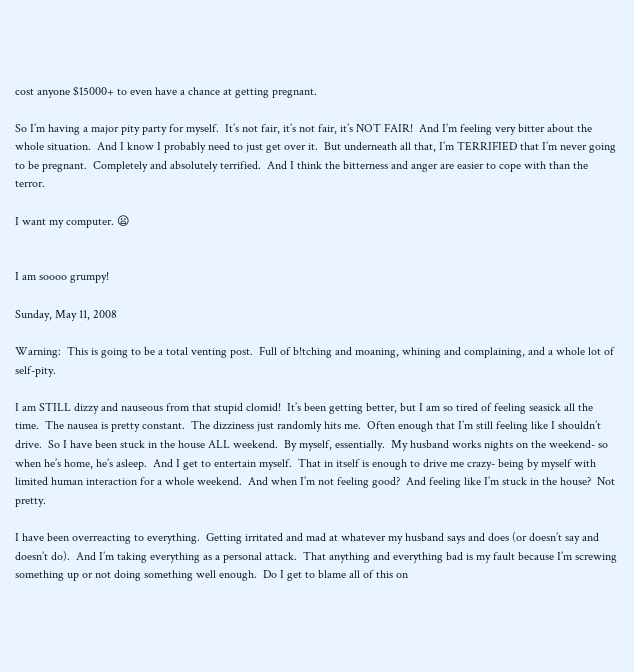cost anyone $15000+ to even have a chance at getting pregnant.

So I’m having a major pity party for myself.  It’s not fair, it’s not fair, it’s NOT FAIR!  And I’m feeling very bitter about the whole situation.  And I know I probably need to just get over it.  But underneath all that, I’m TERRIFIED that I’m never going to be pregnant.  Completely and absolutely terrified.  And I think the bitterness and anger are easier to cope with than the terror.

I want my computer. 😦


I am soooo grumpy!

Sunday, May 11, 2008

Warning:  This is going to be a total venting post.  Full of b!tching and moaning, whining and complaining, and a whole lot of self-pity.

I am STILL dizzy and nauseous from that stupid clomid!  It’s been getting better, but I am so tired of feeling seasick all the time.  The nausea is pretty constant.  The dizziness just randomly hits me.  Often enough that I’m still feeling like I shouldn’t drive.  So I have been stuck in the house ALL weekend.  By myself, essentially.  My husband works nights on the weekend- so when he’s home, he’s asleep.  And I get to entertain myself.  That in itself is enough to drive me crazy- being by myself with limited human interaction for a whole weekend.  And when I’m not feeling good?  And feeling like I’m stuck in the house?  Not pretty.

I have been overreacting to everything.  Getting irritated and mad at whatever my husband says and does (or doesn’t say and doesn’t do).  And I’m taking everything as a personal attack.  That anything and everything bad is my fault because I’m screwing something up or not doing something well enough.  Do I get to blame all of this on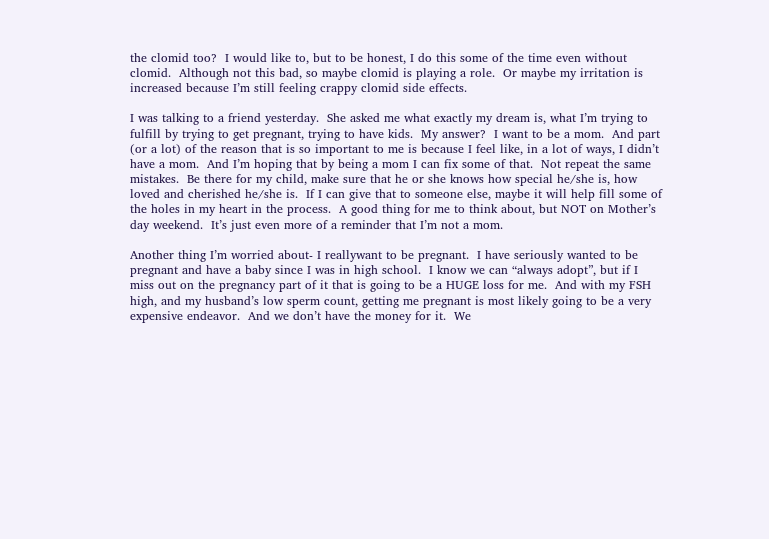the clomid too?  I would like to, but to be honest, I do this some of the time even without clomid.  Although not this bad, so maybe clomid is playing a role.  Or maybe my irritation is increased because I’m still feeling crappy clomid side effects.

I was talking to a friend yesterday.  She asked me what exactly my dream is, what I’m trying to fulfill by trying to get pregnant, trying to have kids.  My answer?  I want to be a mom.  And part (or a lot) of the reason that is so important to me is because I feel like, in a lot of ways, I didn’t have a mom.  And I’m hoping that by being a mom I can fix some of that.  Not repeat the same mistakes.  Be there for my child, make sure that he or she knows how special he/she is, how loved and cherished he/she is.  If I can give that to someone else, maybe it will help fill some of the holes in my heart in the process.  A good thing for me to think about, but NOT on Mother’s day weekend.  It’s just even more of a reminder that I’m not a mom.

Another thing I’m worried about- I reallywant to be pregnant.  I have seriously wanted to be pregnant and have a baby since I was in high school.  I know we can “always adopt”, but if I miss out on the pregnancy part of it that is going to be a HUGE loss for me.  And with my FSH high, and my husband’s low sperm count, getting me pregnant is most likely going to be a very expensive endeavor.  And we don’t have the money for it.  We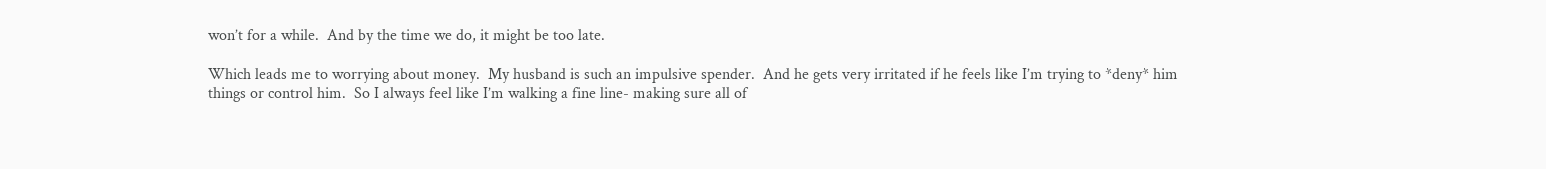won’t for a while.  And by the time we do, it might be too late.

Which leads me to worrying about money.  My husband is such an impulsive spender.  And he gets very irritated if he feels like I’m trying to *deny* him things or control him.  So I always feel like I’m walking a fine line- making sure all of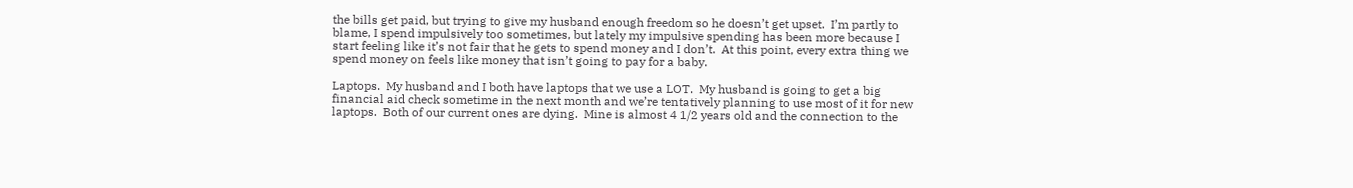the bills get paid, but trying to give my husband enough freedom so he doesn’t get upset.  I’m partly to blame, I spend impulsively too sometimes, but lately my impulsive spending has been more because I start feeling like it’s not fair that he gets to spend money and I don’t.  At this point, every extra thing we spend money on feels like money that isn’t going to pay for a baby.

Laptops.  My husband and I both have laptops that we use a LOT.  My husband is going to get a big financial aid check sometime in the next month and we’re tentatively planning to use most of it for new laptops.  Both of our current ones are dying.  Mine is almost 4 1/2 years old and the connection to the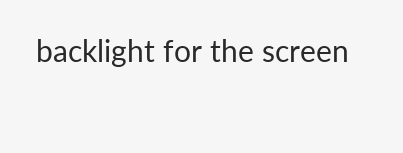backlight for the screen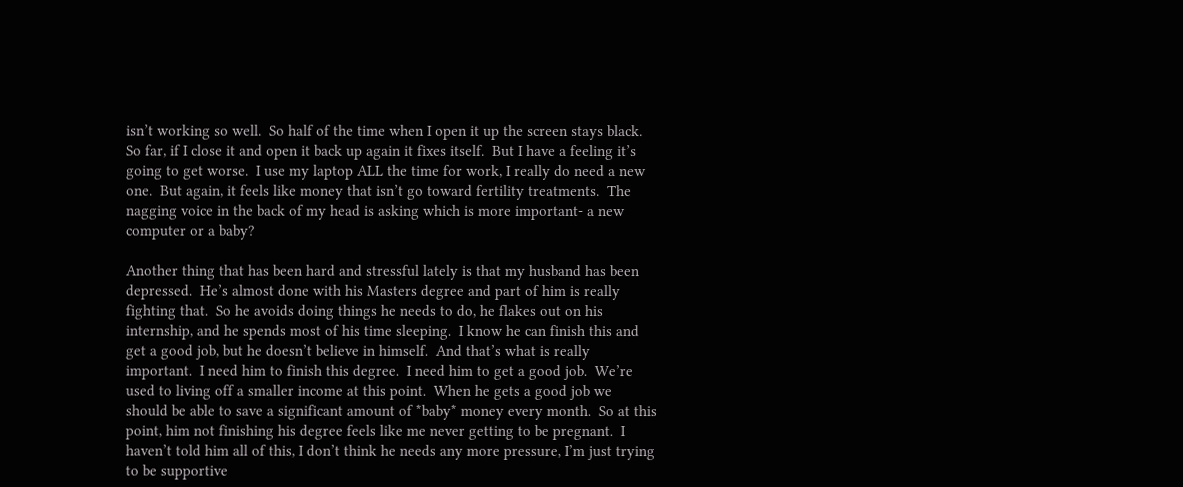isn’t working so well.  So half of the time when I open it up the screen stays black.  So far, if I close it and open it back up again it fixes itself.  But I have a feeling it’s going to get worse.  I use my laptop ALL the time for work, I really do need a new one.  But again, it feels like money that isn’t go toward fertility treatments.  The nagging voice in the back of my head is asking which is more important- a new computer or a baby?

Another thing that has been hard and stressful lately is that my husband has been depressed.  He’s almost done with his Masters degree and part of him is really fighting that.  So he avoids doing things he needs to do, he flakes out on his internship, and he spends most of his time sleeping.  I know he can finish this and get a good job, but he doesn’t believe in himself.  And that’s what is really important.  I need him to finish this degree.  I need him to get a good job.  We’re used to living off a smaller income at this point.  When he gets a good job we should be able to save a significant amount of *baby* money every month.  So at this point, him not finishing his degree feels like me never getting to be pregnant.  I haven’t told him all of this, I don’t think he needs any more pressure, I’m just trying to be supportive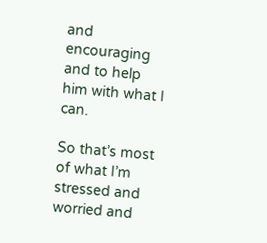and encouraging and to help him with what I can.

So that’s most of what I’m stressed and worried and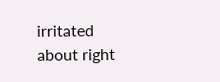irritated about right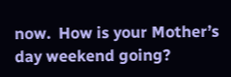now.  How is your Mother’s day weekend going?